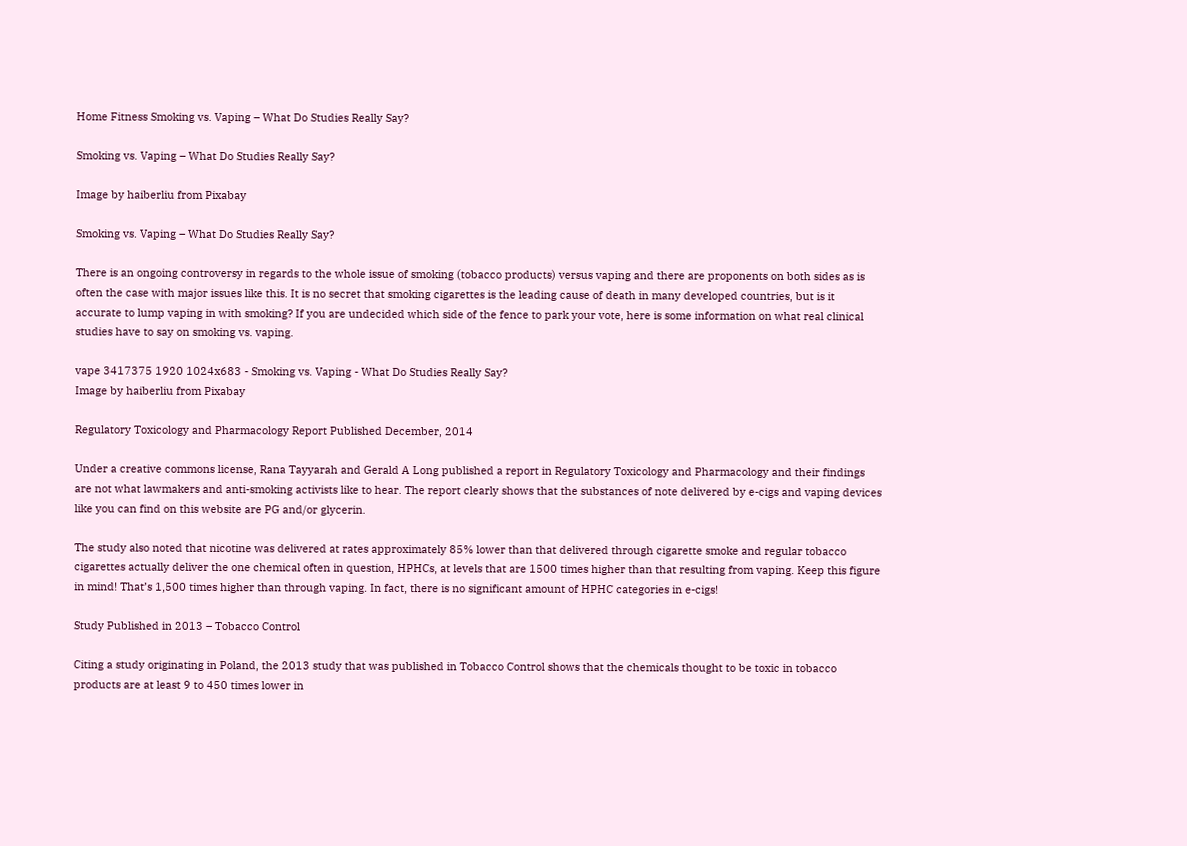Home Fitness Smoking vs. Vaping – What Do Studies Really Say?

Smoking vs. Vaping – What Do Studies Really Say?

Image by haiberliu from Pixabay

Smoking vs. Vaping – What Do Studies Really Say?

There is an ongoing controversy in regards to the whole issue of smoking (tobacco products) versus vaping and there are proponents on both sides as is often the case with major issues like this. It is no secret that smoking cigarettes is the leading cause of death in many developed countries, but is it accurate to lump vaping in with smoking? If you are undecided which side of the fence to park your vote, here is some information on what real clinical studies have to say on smoking vs. vaping.

vape 3417375 1920 1024x683 - Smoking vs. Vaping - What Do Studies Really Say?
Image by haiberliu from Pixabay

Regulatory Toxicology and Pharmacology Report Published December, 2014

Under a creative commons license, Rana Tayyarah and Gerald A Long published a report in Regulatory Toxicology and Pharmacology and their findings are not what lawmakers and anti-smoking activists like to hear. The report clearly shows that the substances of note delivered by e-cigs and vaping devices like you can find on this website are PG and/or glycerin.

The study also noted that nicotine was delivered at rates approximately 85% lower than that delivered through cigarette smoke and regular tobacco cigarettes actually deliver the one chemical often in question, HPHCs, at levels that are 1500 times higher than that resulting from vaping. Keep this figure in mind! That’s 1,500 times higher than through vaping. In fact, there is no significant amount of HPHC categories in e-cigs!

Study Published in 2013 – Tobacco Control

Citing a study originating in Poland, the 2013 study that was published in Tobacco Control shows that the chemicals thought to be toxic in tobacco products are at least 9 to 450 times lower in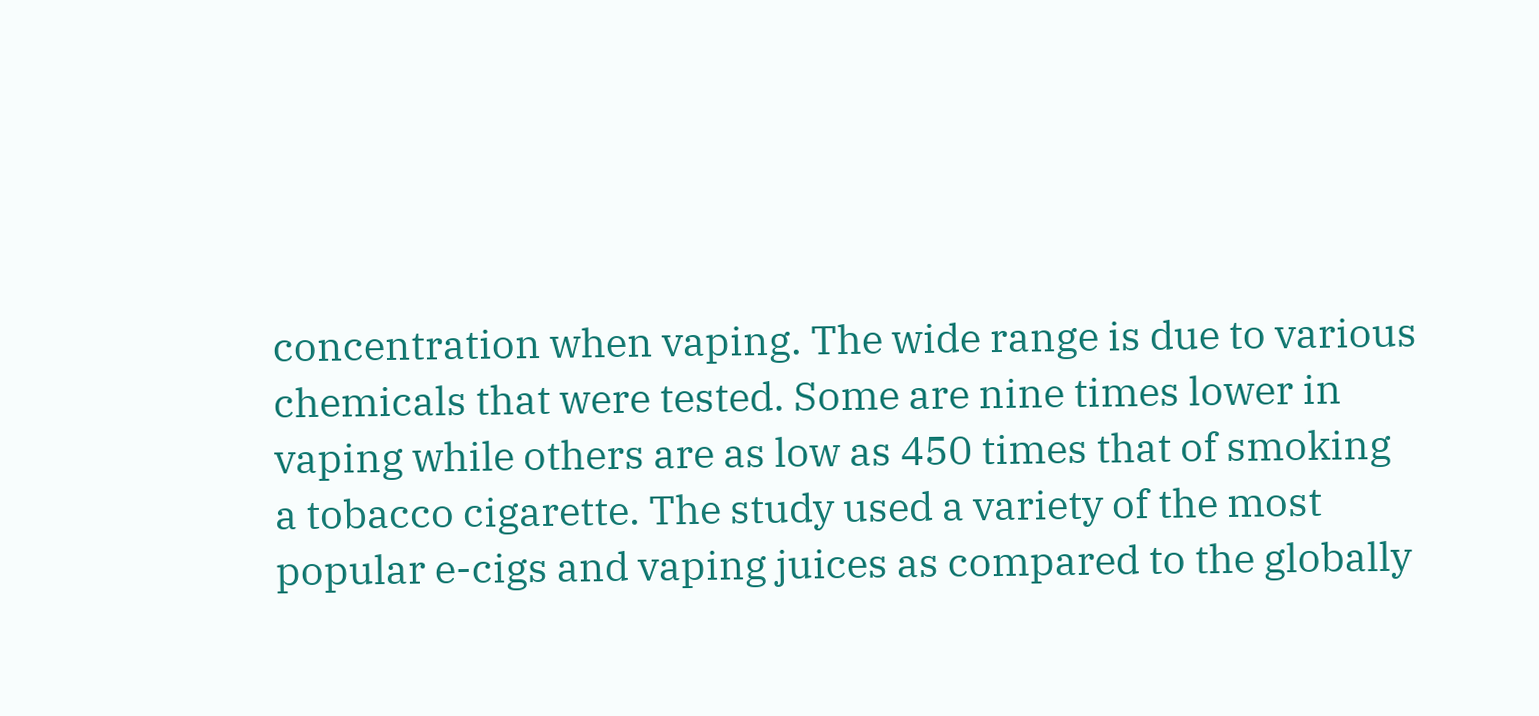concentration when vaping. The wide range is due to various chemicals that were tested. Some are nine times lower in vaping while others are as low as 450 times that of smoking a tobacco cigarette. The study used a variety of the most popular e-cigs and vaping juices as compared to the globally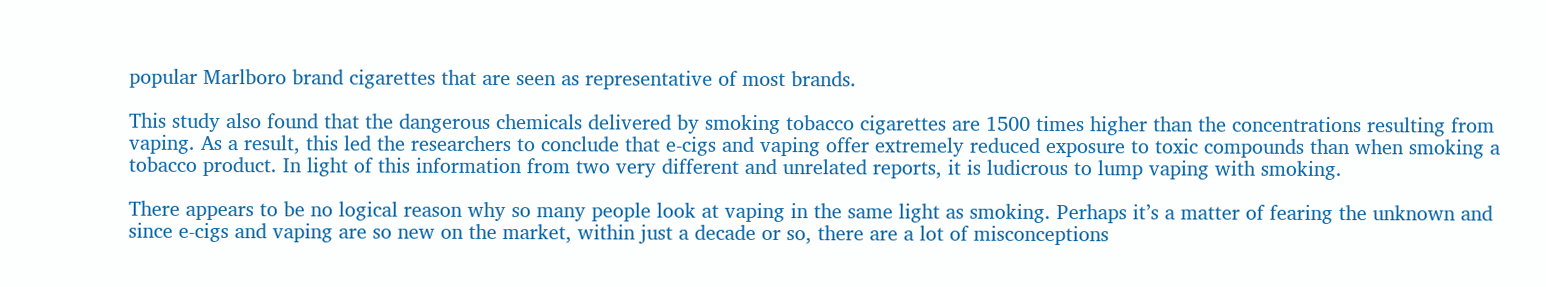popular Marlboro brand cigarettes that are seen as representative of most brands.

This study also found that the dangerous chemicals delivered by smoking tobacco cigarettes are 1500 times higher than the concentrations resulting from vaping. As a result, this led the researchers to conclude that e-cigs and vaping offer extremely reduced exposure to toxic compounds than when smoking a tobacco product. In light of this information from two very different and unrelated reports, it is ludicrous to lump vaping with smoking.

There appears to be no logical reason why so many people look at vaping in the same light as smoking. Perhaps it’s a matter of fearing the unknown and since e-cigs and vaping are so new on the market, within just a decade or so, there are a lot of misconceptions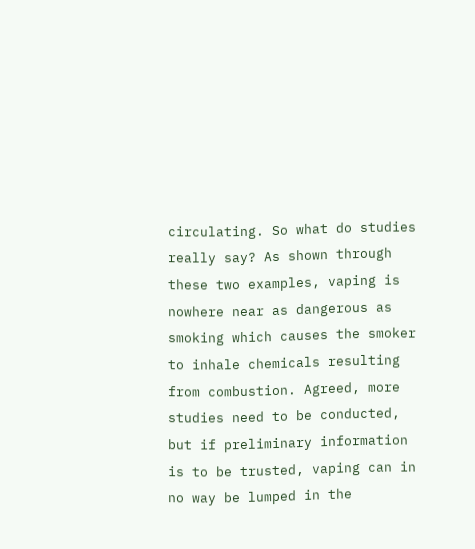circulating. So what do studies really say? As shown through these two examples, vaping is nowhere near as dangerous as smoking which causes the smoker to inhale chemicals resulting from combustion. Agreed, more studies need to be conducted, but if preliminary information is to be trusted, vaping can in no way be lumped in the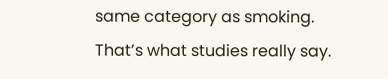same category as smoking. That’s what studies really say.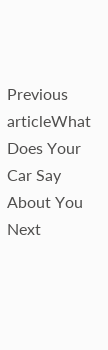Previous articleWhat Does Your Car Say About You
Next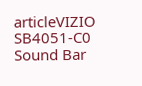articleVIZIO SB4051-C0 Sound Bar